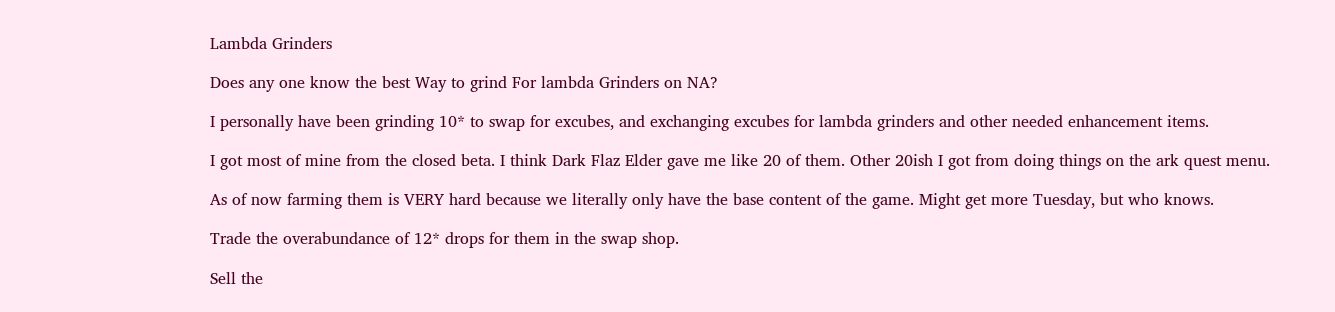Lambda Grinders

Does any one know the best Way to grind For lambda Grinders on NA?

I personally have been grinding 10* to swap for excubes, and exchanging excubes for lambda grinders and other needed enhancement items.

I got most of mine from the closed beta. I think Dark Flaz Elder gave me like 20 of them. Other 20ish I got from doing things on the ark quest menu.

As of now farming them is VERY hard because we literally only have the base content of the game. Might get more Tuesday, but who knows.

Trade the overabundance of 12* drops for them in the swap shop.

Sell the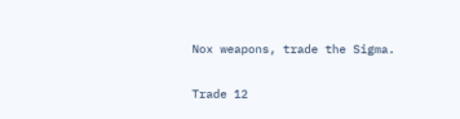Nox weapons, trade the Sigma.

Trade 12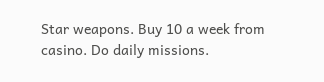Star weapons. Buy 10 a week from casino. Do daily missions.